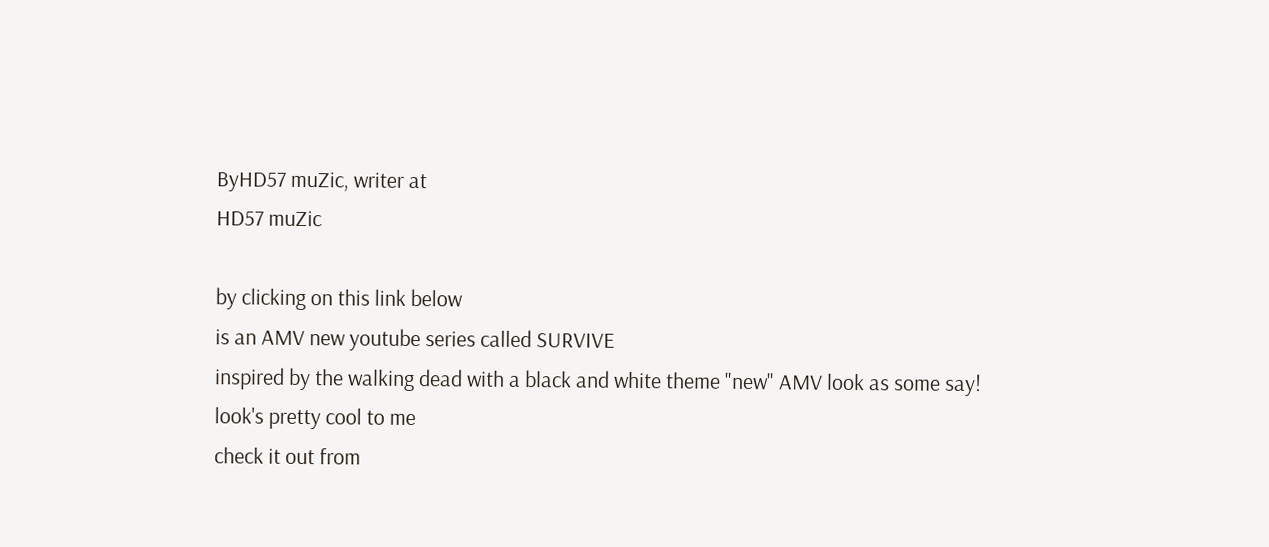ByHD57 muZic, writer at
HD57 muZic

by clicking on this link below
is an AMV new youtube series called SURVIVE
inspired by the walking dead with a black and white theme "new" AMV look as some say!
look's pretty cool to me
check it out from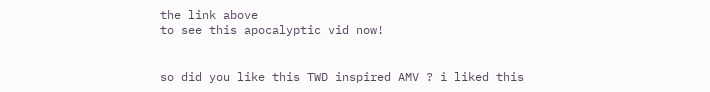the link above
to see this apocalyptic vid now!


so did you like this TWD inspired AMV ? i liked this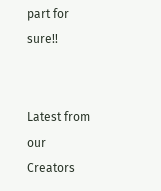part for sure!!


Latest from our Creators